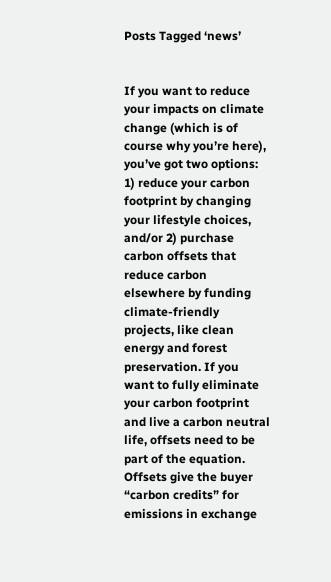Posts Tagged ‘news’


If you want to reduce your impacts on climate change (which is of course why you’re here), you’ve got two options: 1) reduce your carbon footprint by changing your lifestyle choices, and/or 2) purchase carbon offsets that reduce carbon elsewhere by funding climate-friendly projects, like clean energy and forest preservation. If you want to fully eliminate your carbon footprint and live a carbon neutral life, offsets need to be part of the equation. Offsets give the buyer “carbon credits” for emissions in exchange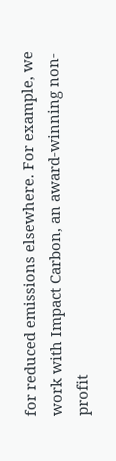for reduced emissions elsewhere. For example, we work with Impact Carbon, an award-winning non-profit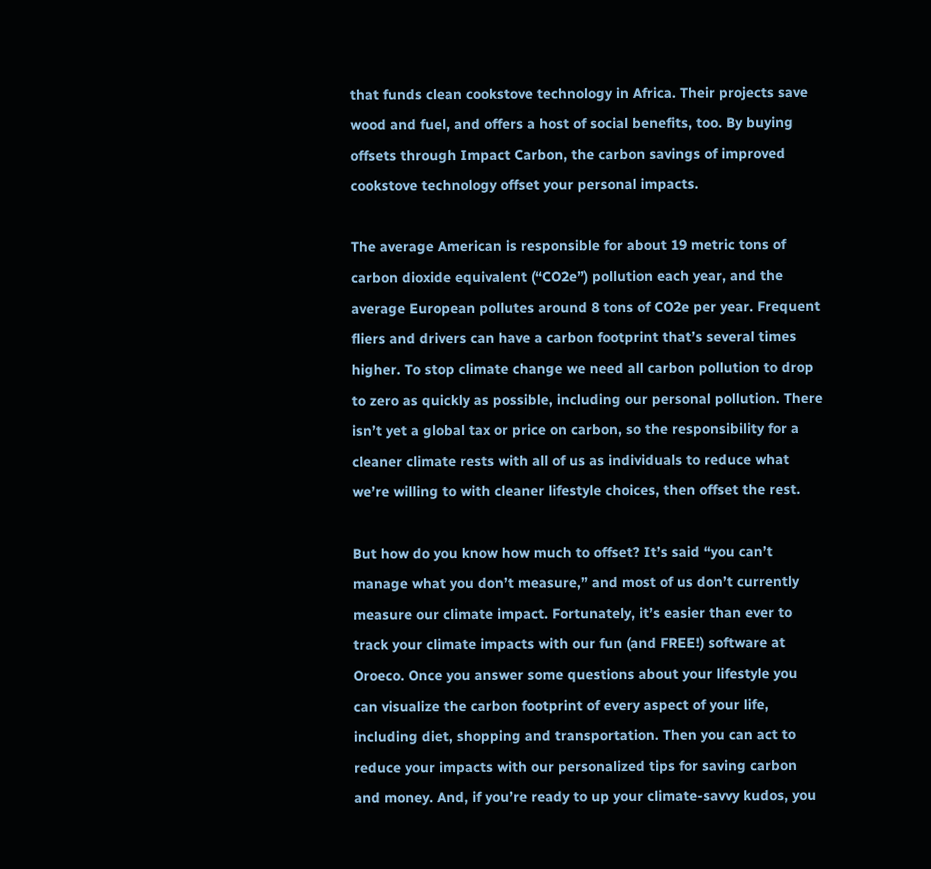that funds clean cookstove technology in Africa. Their projects save wood and fuel, and offers a host of social benefits, too. By buying offsets through Impact Carbon, the carbon savings of improved cookstove technology offset your personal impacts.

The average American is responsible for about 19 metric tons of carbon dioxide equivalent (“CO2e”) pollution each year, and the average European pollutes around 8 tons of CO2e per year. Frequent fliers and drivers can have a carbon footprint that’s several times higher. To stop climate change we need all carbon pollution to drop to zero as quickly as possible, including our personal pollution. There isn’t yet a global tax or price on carbon, so the responsibility for a cleaner climate rests with all of us as individuals to reduce what we’re willing to with cleaner lifestyle choices, then offset the rest.

But how do you know how much to offset? It’s said “you can’t manage what you don’t measure,” and most of us don’t currently measure our climate impact. Fortunately, it’s easier than ever to track your climate impacts with our fun (and FREE!) software at Oroeco. Once you answer some questions about your lifestyle you can visualize the carbon footprint of every aspect of your life, including diet, shopping and transportation. Then you can act to reduce your impacts with our personalized tips for saving carbon and money. And, if you’re ready to up your climate-savvy kudos, you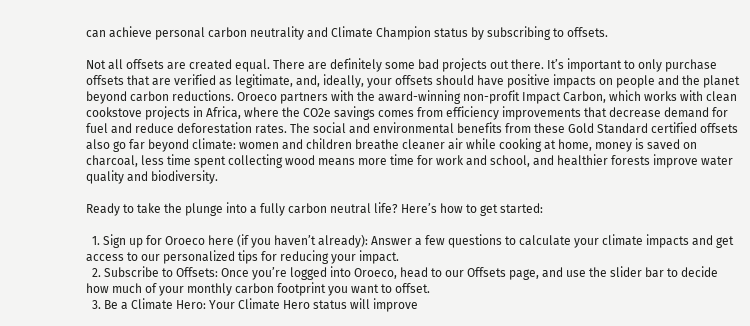can achieve personal carbon neutrality and Climate Champion status by subscribing to offsets.

Not all offsets are created equal. There are definitely some bad projects out there. It’s important to only purchase offsets that are verified as legitimate, and, ideally, your offsets should have positive impacts on people and the planet beyond carbon reductions. Oroeco partners with the award-winning non-profit Impact Carbon, which works with clean cookstove projects in Africa, where the CO2e savings comes from efficiency improvements that decrease demand for fuel and reduce deforestation rates. The social and environmental benefits from these Gold Standard certified offsets also go far beyond climate: women and children breathe cleaner air while cooking at home, money is saved on charcoal, less time spent collecting wood means more time for work and school, and healthier forests improve water quality and biodiversity.

Ready to take the plunge into a fully carbon neutral life? Here’s how to get started:

  1. Sign up for Oroeco here (if you haven’t already): Answer a few questions to calculate your climate impacts and get access to our personalized tips for reducing your impact.
  2. Subscribe to Offsets: Once you’re logged into Oroeco, head to our Offsets page, and use the slider bar to decide how much of your monthly carbon footprint you want to offset.
  3. Be a Climate Hero: Your Climate Hero status will improve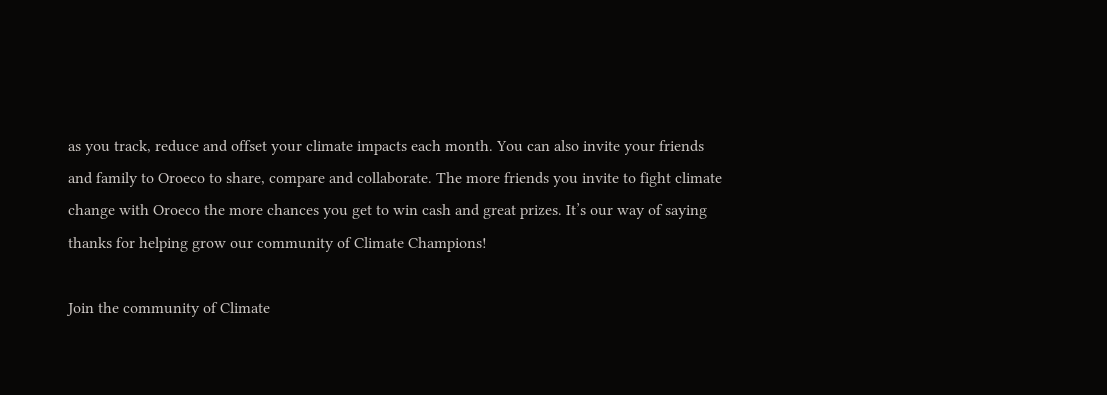as you track, reduce and offset your climate impacts each month. You can also invite your friends and family to Oroeco to share, compare and collaborate. The more friends you invite to fight climate change with Oroeco the more chances you get to win cash and great prizes. It’s our way of saying thanks for helping grow our community of Climate Champions!

Join the community of Climate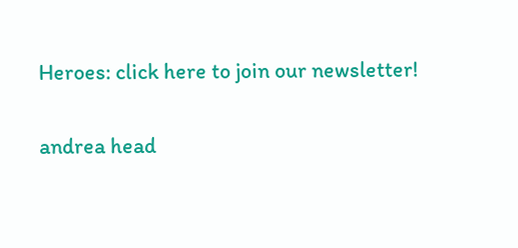Heroes: click here to join our newsletter!

andrea head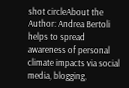shot circleAbout the Author: Andrea Bertoli helps to spread awareness of personal climate impacts via social media, blogging,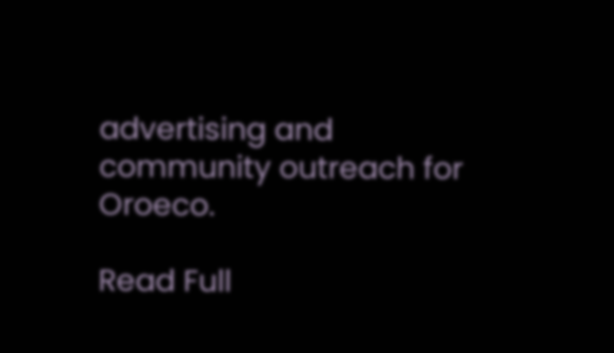advertising and community outreach for Oroeco.

Read Full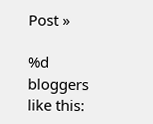Post »

%d bloggers like this: